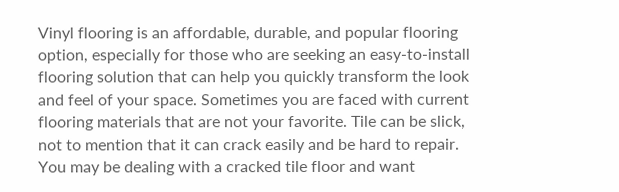Vinyl flooring is an affordable, durable, and popular flooring option, especially for those who are seeking an easy-to-install flooring solution that can help you quickly transform the look and feel of your space. Sometimes you are faced with current flooring materials that are not your favorite. Tile can be slick, not to mention that it can crack easily and be hard to repair. You may be dealing with a cracked tile floor and want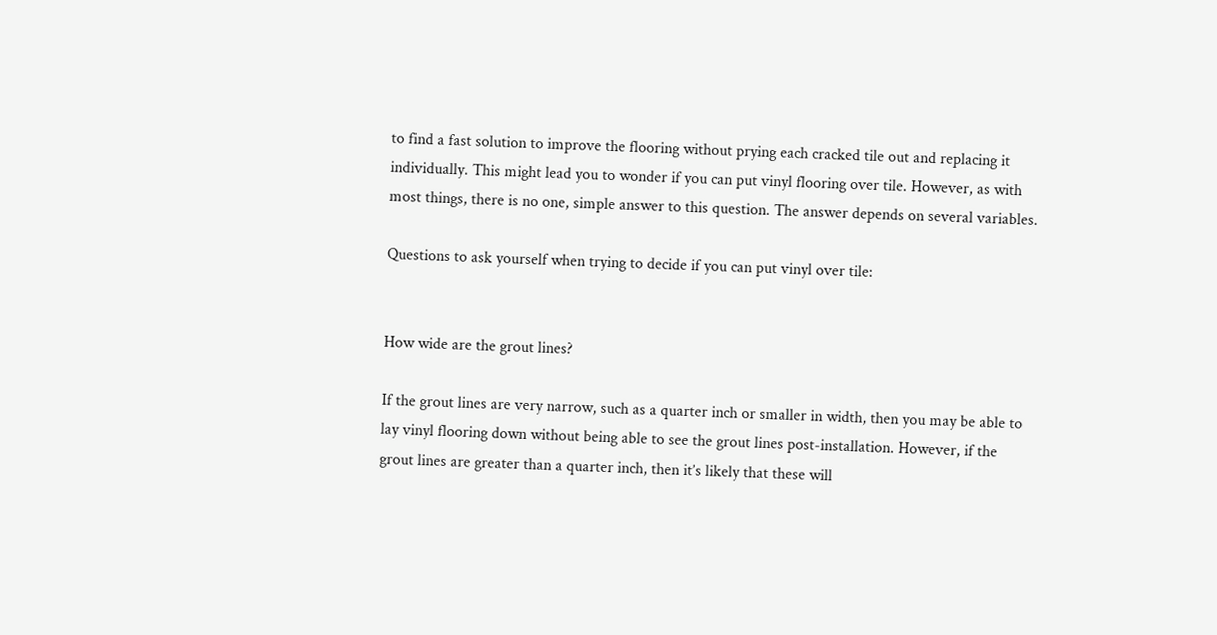to find a fast solution to improve the flooring without prying each cracked tile out and replacing it individually. This might lead you to wonder if you can put vinyl flooring over tile. However, as with most things, there is no one, simple answer to this question. The answer depends on several variables.

Questions to ask yourself when trying to decide if you can put vinyl over tile:


How wide are the grout lines?

If the grout lines are very narrow, such as a quarter inch or smaller in width, then you may be able to lay vinyl flooring down without being able to see the grout lines post-installation. However, if the grout lines are greater than a quarter inch, then it’s likely that these will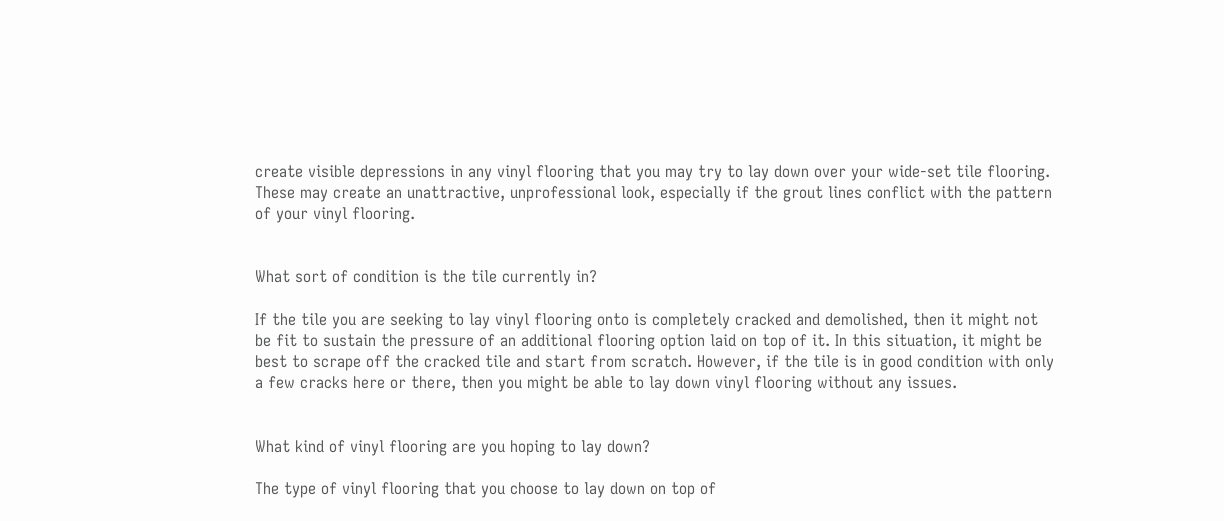create visible depressions in any vinyl flooring that you may try to lay down over your wide-set tile flooring. These may create an unattractive, unprofessional look, especially if the grout lines conflict with the pattern of your vinyl flooring.


What sort of condition is the tile currently in?

If the tile you are seeking to lay vinyl flooring onto is completely cracked and demolished, then it might not be fit to sustain the pressure of an additional flooring option laid on top of it. In this situation, it might be best to scrape off the cracked tile and start from scratch. However, if the tile is in good condition with only a few cracks here or there, then you might be able to lay down vinyl flooring without any issues.


What kind of vinyl flooring are you hoping to lay down?

The type of vinyl flooring that you choose to lay down on top of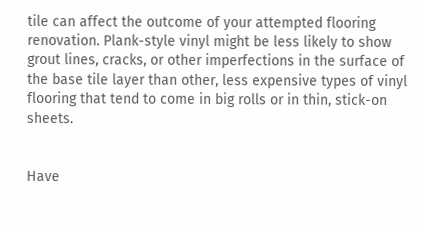tile can affect the outcome of your attempted flooring renovation. Plank-style vinyl might be less likely to show grout lines, cracks, or other imperfections in the surface of the base tile layer than other, less expensive types of vinyl flooring that tend to come in big rolls or in thin, stick-on sheets.


Have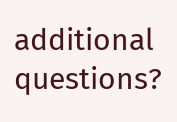additional questions?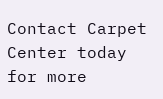Contact Carpet Center today for more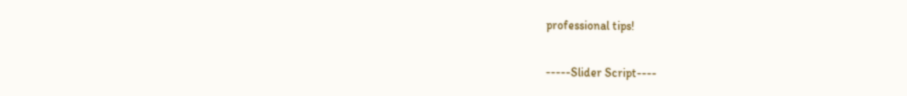professional tips!

-----Slider Script----